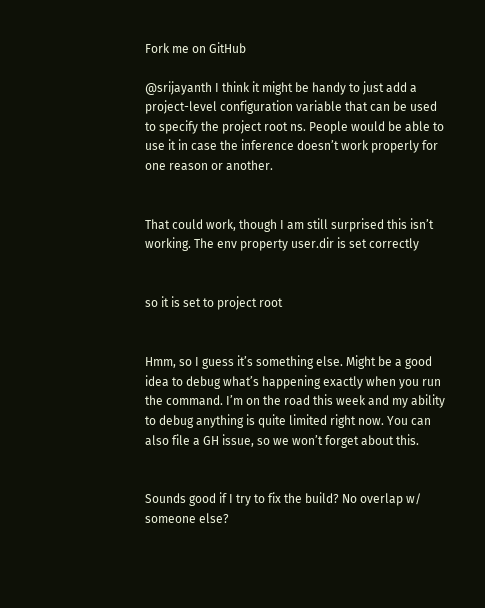Fork me on GitHub

@srijayanth I think it might be handy to just add a project-level configuration variable that can be used to specify the project root ns. People would be able to use it in case the inference doesn’t work properly for one reason or another.


That could work, though I am still surprised this isn’t working. The env property user.dir is set correctly


so it is set to project root


Hmm, so I guess it’s something else. Might be a good idea to debug what’s happening exactly when you run the command. I’m on the road this week and my ability to debug anything is quite limited right now. You can also file a GH issue, so we won’t forget about this.


Sounds good if I try to fix the build? No overlap w/ someone else?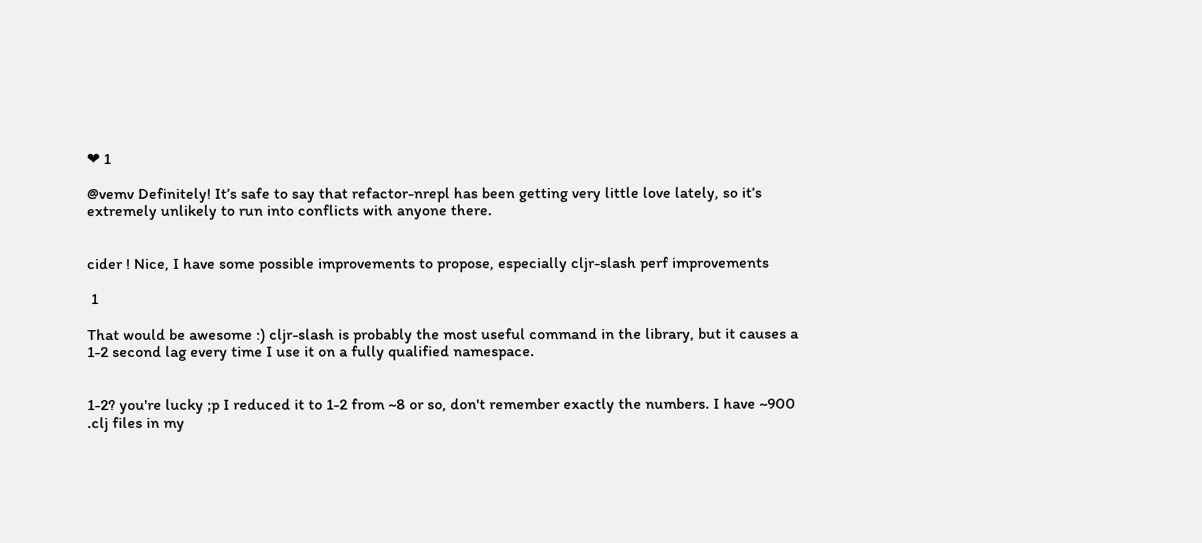❤ 1

@vemv Definitely! It’s safe to say that refactor-nrepl has been getting very little love lately, so it’s extremely unlikely to run into conflicts with anyone there.


cider ! Nice, I have some possible improvements to propose, especially cljr-slash perf improvements

 1

That would be awesome :) cljr-slash is probably the most useful command in the library, but it causes a 1-2 second lag every time I use it on a fully qualified namespace.


1-2? you're lucky ;p I reduced it to 1-2 from ~8 or so, don't remember exactly the numbers. I have ~900 .clj files in my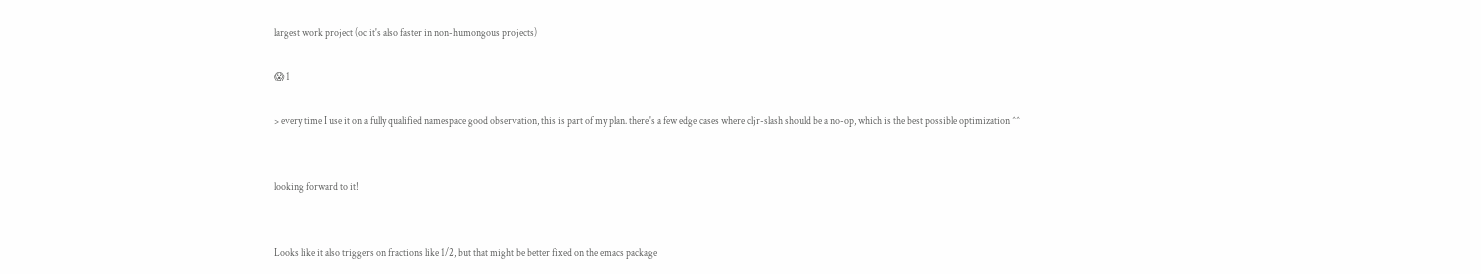largest work project (oc it's also faster in non-humongous projects)

😱 1

> every time I use it on a fully qualified namespace good observation, this is part of my plan. there's a few edge cases where cljr-slash should be a no-op, which is the best possible optimization ^^


looking forward to it!


Looks like it also triggers on fractions like 1/2, but that might be better fixed on the emacs package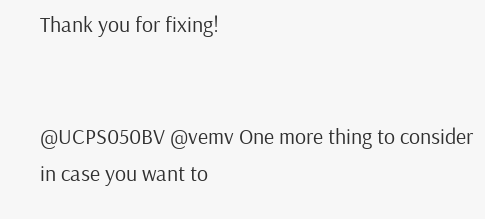Thank you for fixing!


@UCPS050BV @vemv One more thing to consider in case you want to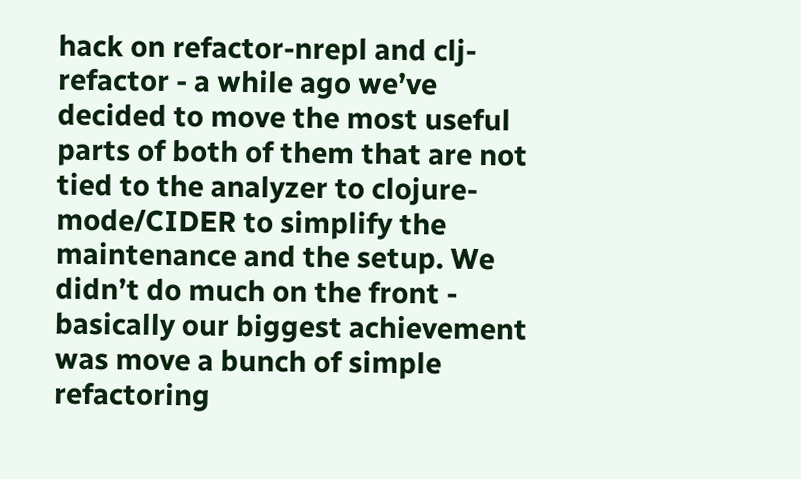hack on refactor-nrepl and clj-refactor - a while ago we’ve decided to move the most useful parts of both of them that are not tied to the analyzer to clojure-mode/CIDER to simplify the maintenance and the setup. We didn’t do much on the front - basically our biggest achievement was move a bunch of simple refactoring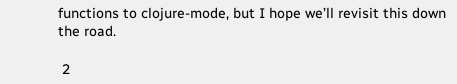functions to clojure-mode, but I hope we’ll revisit this down the road.

 2